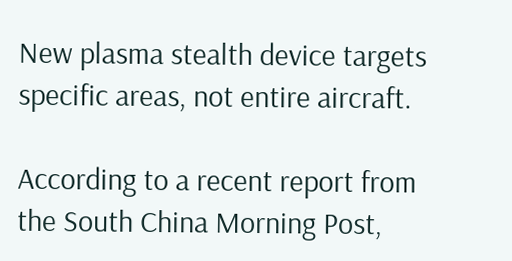New plasma stealth device targets specific areas, not entire aircraft.

According to a recent report from the South China Morning Post,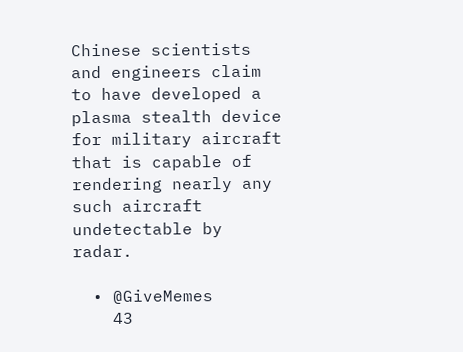Chinese scientists and engineers claim to have developed a plasma stealth device for military aircraft that is capable of rendering nearly any such aircraft undetectable by radar.

  • @GiveMemes
    43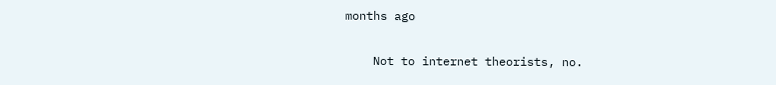months ago

    Not to internet theorists, no.